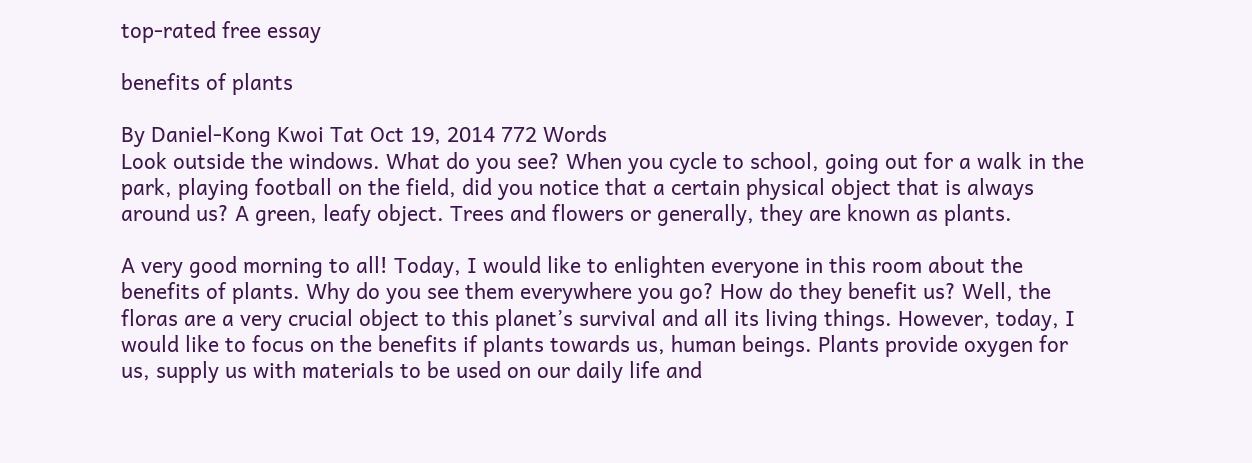top-rated free essay

benefits of plants

By Daniel-Kong Kwoi Tat Oct 19, 2014 772 Words
Look outside the windows. What do you see? When you cycle to school, going out for a walk in the park, playing football on the field, did you notice that a certain physical object that is always around us? A green, leafy object. Trees and flowers or generally, they are known as plants.

A very good morning to all! Today, I would like to enlighten everyone in this room about the benefits of plants. Why do you see them everywhere you go? How do they benefit us? Well, the floras are a very crucial object to this planet’s survival and all its living things. However, today, I would like to focus on the benefits if plants towards us, human beings. Plants provide oxygen for us, supply us with materials to be used on our daily life and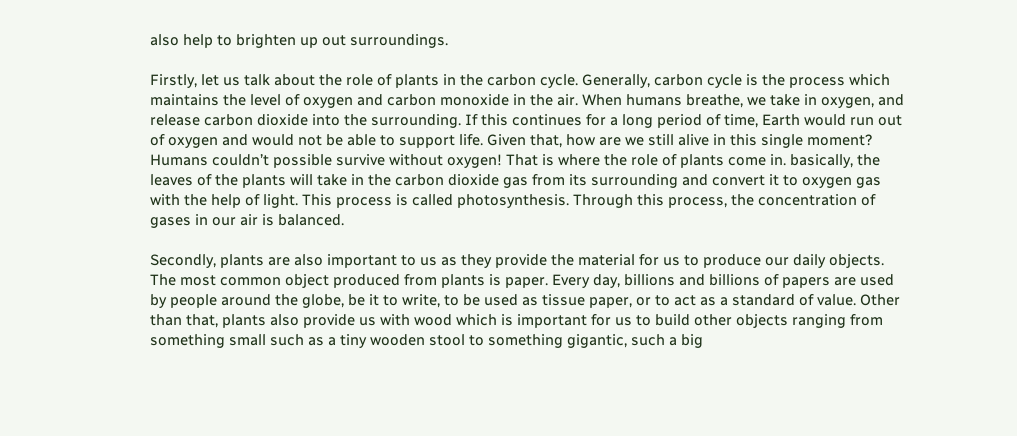also help to brighten up out surroundings.

Firstly, let us talk about the role of plants in the carbon cycle. Generally, carbon cycle is the process which maintains the level of oxygen and carbon monoxide in the air. When humans breathe, we take in oxygen, and release carbon dioxide into the surrounding. If this continues for a long period of time, Earth would run out of oxygen and would not be able to support life. Given that, how are we still alive in this single moment? Humans couldn’t possible survive without oxygen! That is where the role of plants come in. basically, the leaves of the plants will take in the carbon dioxide gas from its surrounding and convert it to oxygen gas with the help of light. This process is called photosynthesis. Through this process, the concentration of gases in our air is balanced.

Secondly, plants are also important to us as they provide the material for us to produce our daily objects. The most common object produced from plants is paper. Every day, billions and billions of papers are used by people around the globe, be it to write, to be used as tissue paper, or to act as a standard of value. Other than that, plants also provide us with wood which is important for us to build other objects ranging from something small such as a tiny wooden stool to something gigantic, such a big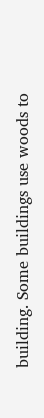building. Some buildings use woods to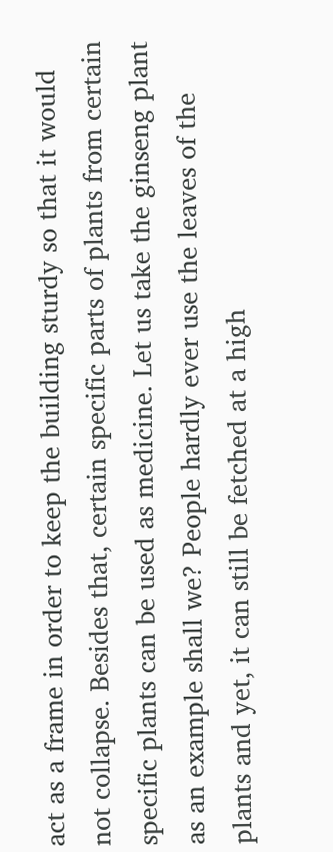act as a frame in order to keep the building sturdy so that it would not collapse. Besides that, certain specific parts of plants from certain specific plants can be used as medicine. Let us take the ginseng plant as an example shall we? People hardly ever use the leaves of the plants and yet, it can still be fetched at a high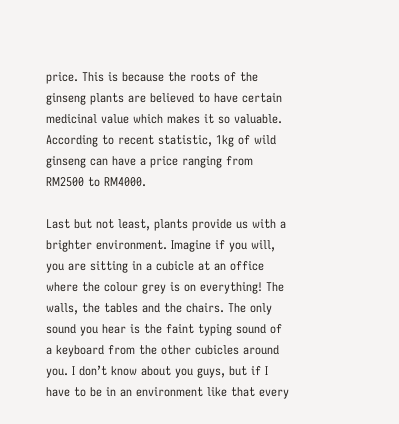price. This is because the roots of the ginseng plants are believed to have certain medicinal value which makes it so valuable. According to recent statistic, 1kg of wild ginseng can have a price ranging from RM2500 to RM4000.

Last but not least, plants provide us with a brighter environment. Imagine if you will, you are sitting in a cubicle at an office where the colour grey is on everything! The walls, the tables and the chairs. The only sound you hear is the faint typing sound of a keyboard from the other cubicles around you. I don’t know about you guys, but if I have to be in an environment like that every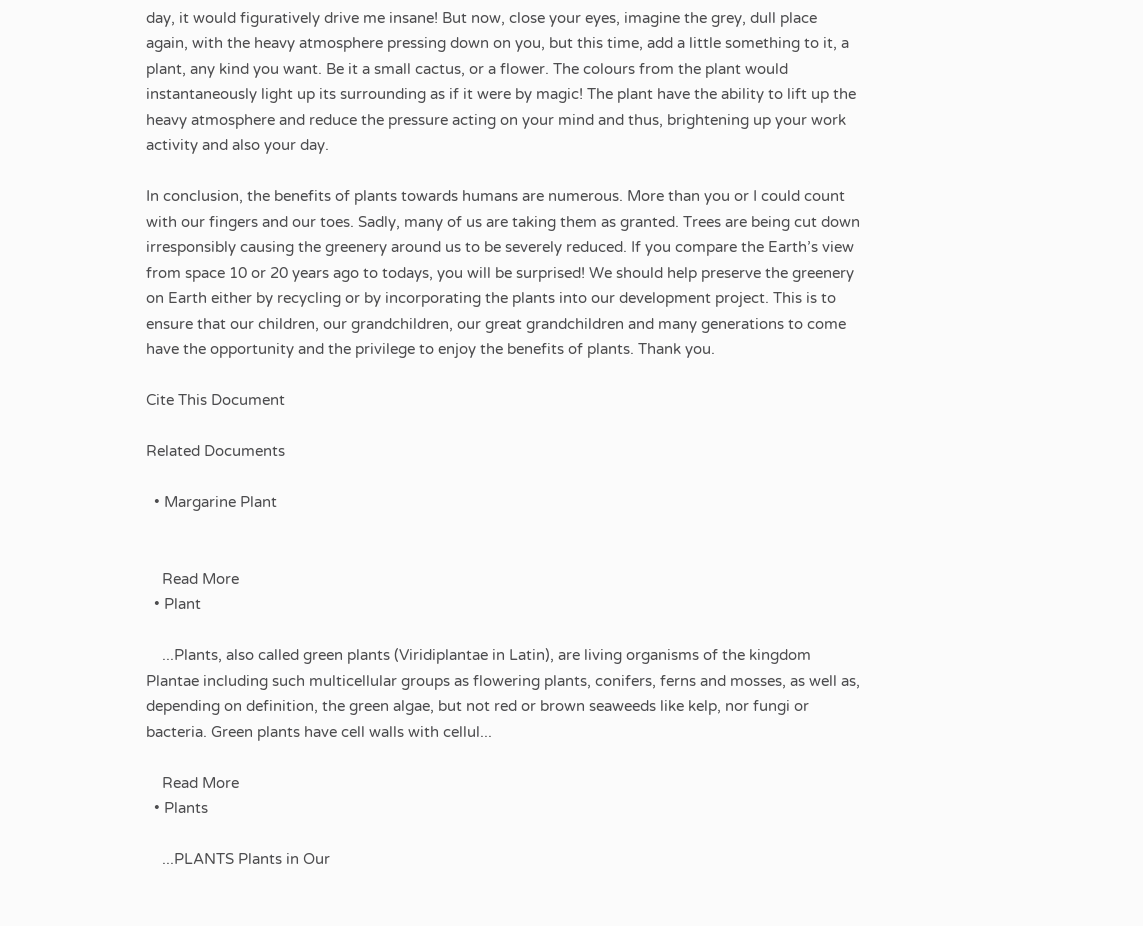day, it would figuratively drive me insane! But now, close your eyes, imagine the grey, dull place again, with the heavy atmosphere pressing down on you, but this time, add a little something to it, a plant, any kind you want. Be it a small cactus, or a flower. The colours from the plant would instantaneously light up its surrounding as if it were by magic! The plant have the ability to lift up the heavy atmosphere and reduce the pressure acting on your mind and thus, brightening up your work activity and also your day.

In conclusion, the benefits of plants towards humans are numerous. More than you or I could count with our fingers and our toes. Sadly, many of us are taking them as granted. Trees are being cut down irresponsibly causing the greenery around us to be severely reduced. If you compare the Earth’s view from space 10 or 20 years ago to todays, you will be surprised! We should help preserve the greenery on Earth either by recycling or by incorporating the plants into our development project. This is to ensure that our children, our grandchildren, our great grandchildren and many generations to come have the opportunity and the privilege to enjoy the benefits of plants. Thank you.

Cite This Document

Related Documents

  • Margarine Plant


    Read More
  • Plant

    ...Plants, also called green plants (Viridiplantae in Latin), are living organisms of the kingdom Plantae including such multicellular groups as flowering plants, conifers, ferns and mosses, as well as, depending on definition, the green algae, but not red or brown seaweeds like kelp, nor fungi or bacteria. Green plants have cell walls with cellul...

    Read More
  • Plants

    ...PLANTS Plants in Our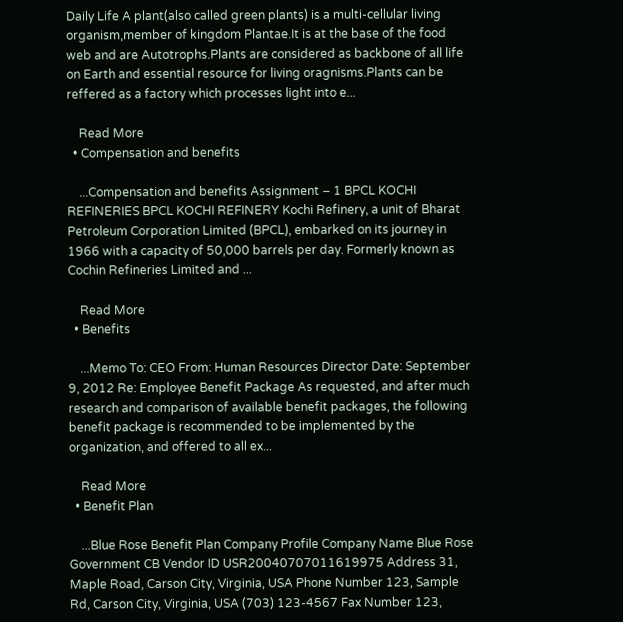Daily Life A plant(also called green plants) is a multi-cellular living organism,member of kingdom Plantae.It is at the base of the food web and are Autotrophs.Plants are considered as backbone of all life on Earth and essential resource for living oragnisms.Plants can be reffered as a factory which processes light into e...

    Read More
  • Compensation and benefits

    ...Compensation and benefits Assignment – 1 BPCL KOCHI REFINERIES BPCL KOCHI REFINERY Kochi Refinery, a unit of Bharat Petroleum Corporation Limited (BPCL), embarked on its journey in 1966 with a capacity of 50,000 barrels per day. Formerly known as Cochin Refineries Limited and ...

    Read More
  • Benefits

    ...Memo To: CEO From: Human Resources Director Date: September 9, 2012 Re: Employee Benefit Package As requested, and after much research and comparison of available benefit packages, the following benefit package is recommended to be implemented by the organization, and offered to all ex...

    Read More
  • Benefit Plan

    ...Blue Rose Benefit Plan Company Profile Company Name Blue Rose Government CB Vendor ID USR20040707011619975 Address 31, Maple Road, Carson City, Virginia, USA Phone Number 123, Sample Rd, Carson City, Virginia, USA (703) 123-4567 Fax Number 123,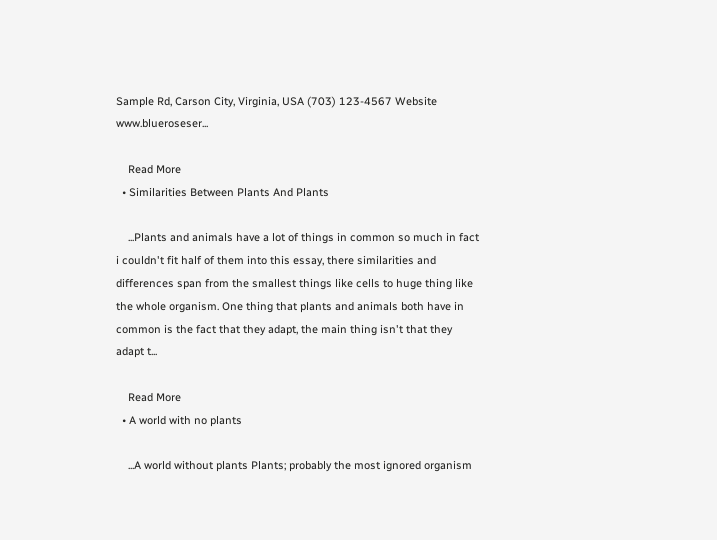Sample Rd, Carson City, Virginia, USA (703) 123-4567 Website www.blueroseser...

    Read More
  • Similarities Between Plants And Plants

    ...Plants and animals have a lot of things in common so much in fact i couldn't fit half of them into this essay, there similarities and differences span from the smallest things like cells to huge thing like the whole organism. One thing that plants and animals both have in common is the fact that they adapt, the main thing isn't that they adapt t...

    Read More
  • A world with no plants

    ...A world without plants Plants; probably the most ignored organism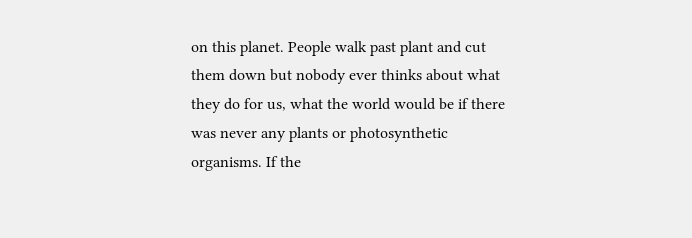on this planet. People walk past plant and cut them down but nobody ever thinks about what they do for us, what the world would be if there was never any plants or photosynthetic organisms. If the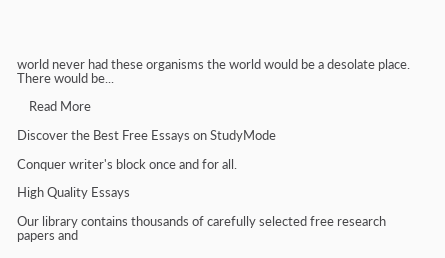world never had these organisms the world would be a desolate place. There would be...

    Read More

Discover the Best Free Essays on StudyMode

Conquer writer's block once and for all.

High Quality Essays

Our library contains thousands of carefully selected free research papers and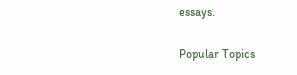essays.

Popular Topics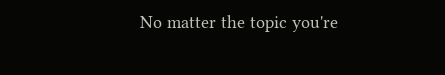No matter the topic you're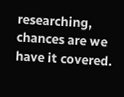researching, chances are we have it covered.